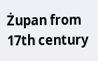Żupan from 17th century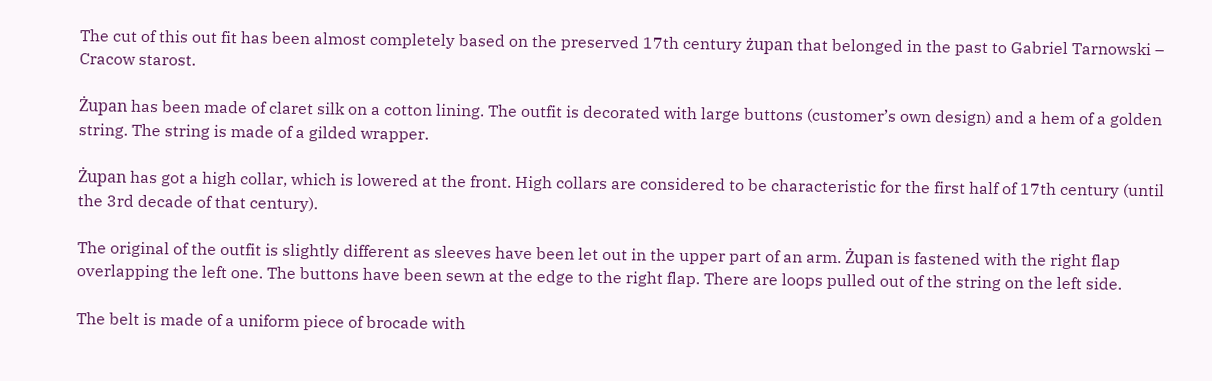The cut of this out fit has been almost completely based on the preserved 17th century żupan that belonged in the past to Gabriel Tarnowski – Cracow starost.

Żupan has been made of claret silk on a cotton lining. The outfit is decorated with large buttons (customer’s own design) and a hem of a golden string. The string is made of a gilded wrapper.

Żupan has got a high collar, which is lowered at the front. High collars are considered to be characteristic for the first half of 17th century (until the 3rd decade of that century).

The original of the outfit is slightly different as sleeves have been let out in the upper part of an arm. Żupan is fastened with the right flap overlapping the left one. The buttons have been sewn at the edge to the right flap. There are loops pulled out of the string on the left side.

The belt is made of a uniform piece of brocade with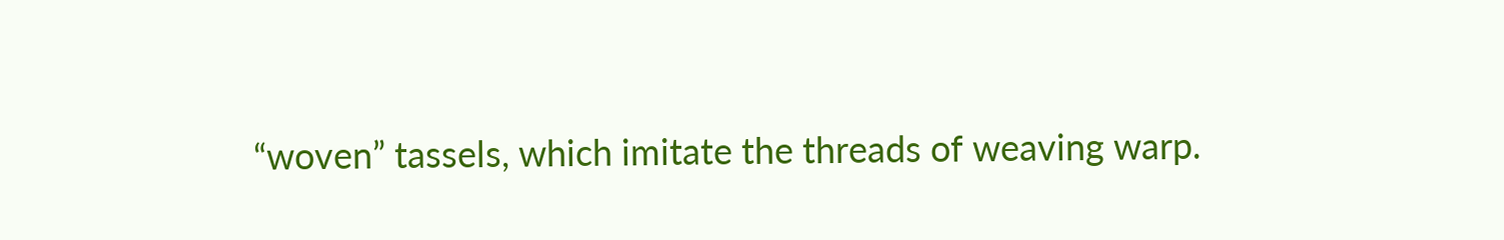“woven” tassels, which imitate the threads of weaving warp.